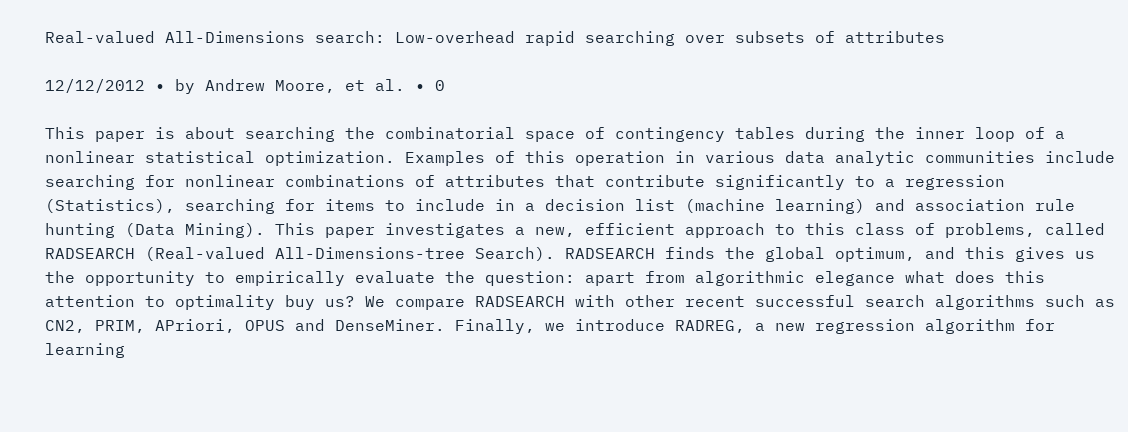Real-valued All-Dimensions search: Low-overhead rapid searching over subsets of attributes

12/12/2012 ∙ by Andrew Moore, et al. ∙ 0

This paper is about searching the combinatorial space of contingency tables during the inner loop of a nonlinear statistical optimization. Examples of this operation in various data analytic communities include searching for nonlinear combinations of attributes that contribute significantly to a regression (Statistics), searching for items to include in a decision list (machine learning) and association rule hunting (Data Mining). This paper investigates a new, efficient approach to this class of problems, called RADSEARCH (Real-valued All-Dimensions-tree Search). RADSEARCH finds the global optimum, and this gives us the opportunity to empirically evaluate the question: apart from algorithmic elegance what does this attention to optimality buy us? We compare RADSEARCH with other recent successful search algorithms such as CN2, PRIM, APriori, OPUS and DenseMiner. Finally, we introduce RADREG, a new regression algorithm for learning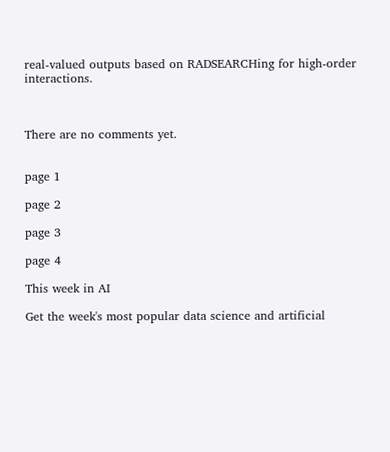real-valued outputs based on RADSEARCHing for high-order interactions.



There are no comments yet.


page 1

page 2

page 3

page 4

This week in AI

Get the week's most popular data science and artificial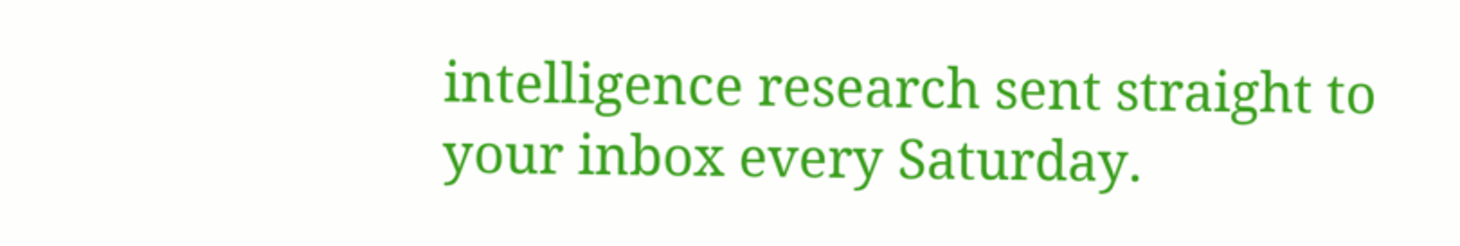intelligence research sent straight to your inbox every Saturday.